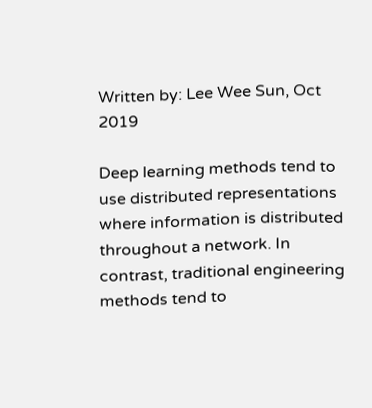Written by: Lee Wee Sun, Oct 2019

Deep learning methods tend to use distributed representations where information is distributed throughout a network. In contrast, traditional engineering methods tend to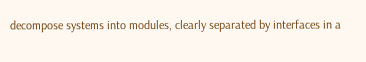decompose systems into modules, clearly separated by interfaces in a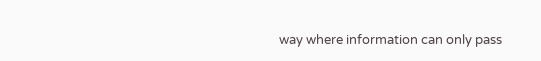way where information can only pass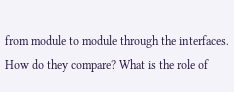from module to module through the interfaces. How do they compare? What is the role of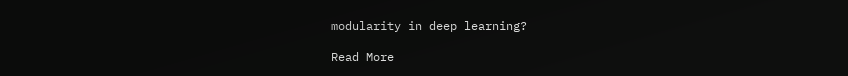modularity in deep learning?

Read More